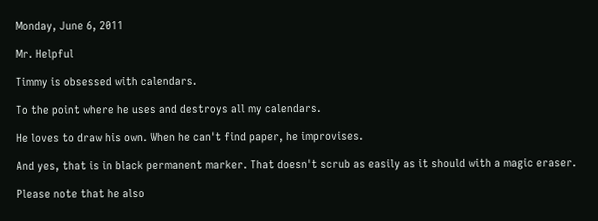Monday, June 6, 2011

Mr. Helpful

Timmy is obsessed with calendars.

To the point where he uses and destroys all my calendars.

He loves to draw his own. When he can't find paper, he improvises.

And yes, that is in black permanent marker. That doesn't scrub as easily as it should with a magic eraser.

Please note that he also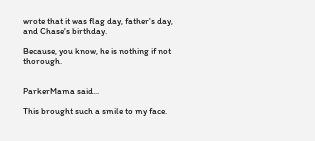wrote that it was flag day, father's day, and Chase's birthday.

Because, you know, he is nothing if not thorough.


ParkerMama said...

This brought such a smile to my face.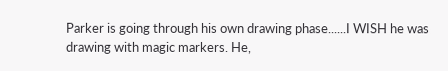Parker is going through his own drawing phase......I WISH he was drawing with magic markers. He,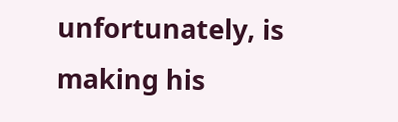unfortunately, is making his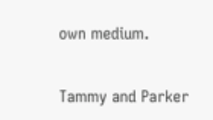own medium.


Tammy and Parker